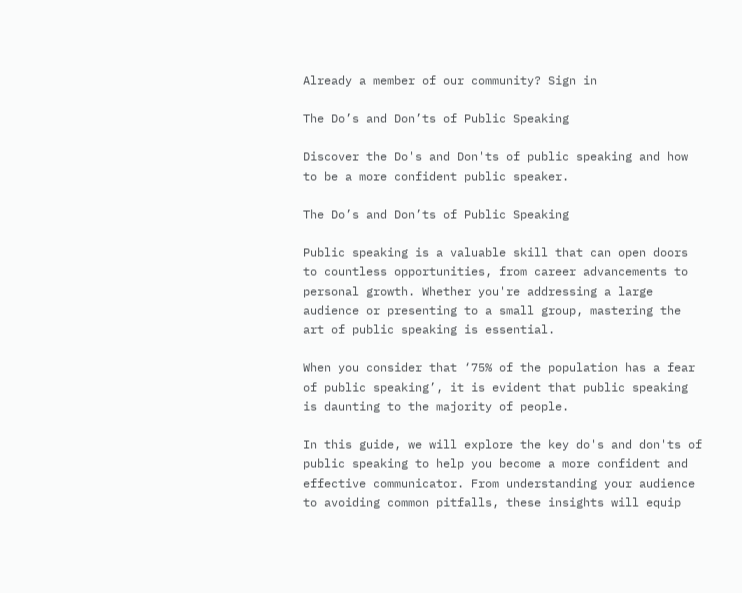Already a member of our community? Sign in

The Do’s and Don’ts of Public Speaking

Discover the Do's and Don'ts of public speaking and how to be a more confident public speaker.

The Do’s and Don’ts of Public Speaking

Public speaking is a valuable skill that can open doors to countless opportunities, from career advancements to personal growth. Whether you're addressing a large audience or presenting to a small group, mastering the art of public speaking is essential.

When you consider that ‘75% of the population has a fear of public speaking’, it is evident that public speaking is daunting to the majority of people.

In this guide, we will explore the key do's and don'ts of public speaking to help you become a more confident and effective communicator. From understanding your audience to avoiding common pitfalls, these insights will equip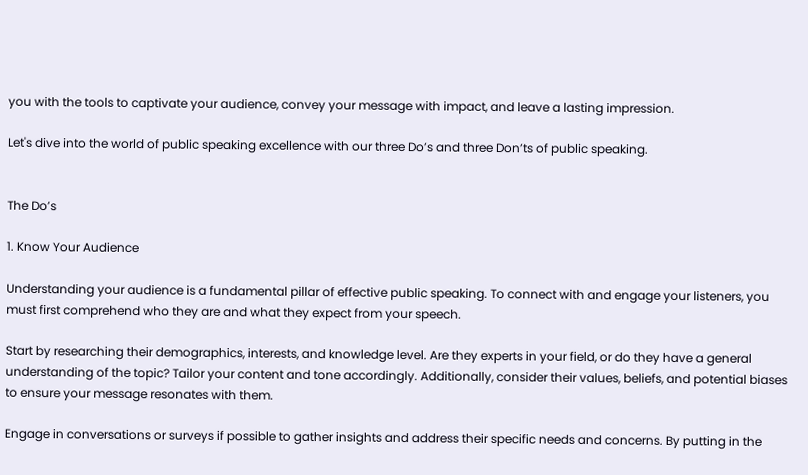you with the tools to captivate your audience, convey your message with impact, and leave a lasting impression.

Let's dive into the world of public speaking excellence with our three Do’s and three Don’ts of public speaking.


The Do’s

1. Know Your Audience

Understanding your audience is a fundamental pillar of effective public speaking. To connect with and engage your listeners, you must first comprehend who they are and what they expect from your speech.

Start by researching their demographics, interests, and knowledge level. Are they experts in your field, or do they have a general understanding of the topic? Tailor your content and tone accordingly. Additionally, consider their values, beliefs, and potential biases to ensure your message resonates with them.

Engage in conversations or surveys if possible to gather insights and address their specific needs and concerns. By putting in the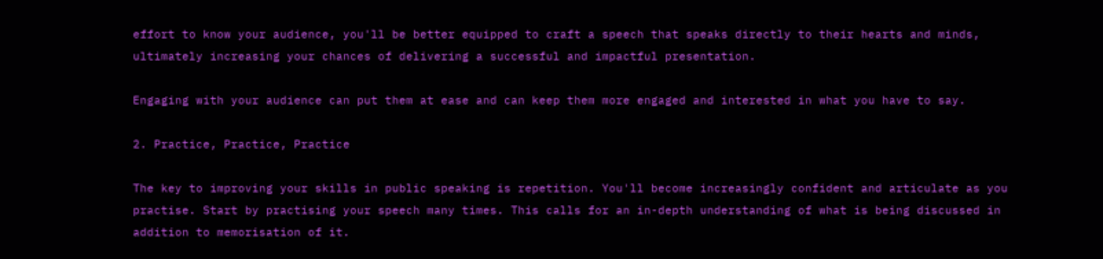effort to know your audience, you'll be better equipped to craft a speech that speaks directly to their hearts and minds, ultimately increasing your chances of delivering a successful and impactful presentation.

Engaging with your audience can put them at ease and can keep them more engaged and interested in what you have to say.

2. Practice, Practice, Practice

The key to improving your skills in public speaking is repetition. You'll become increasingly confident and articulate as you practise. Start by practising your speech many times. This calls for an in-depth understanding of what is being discussed in addition to memorisation of it.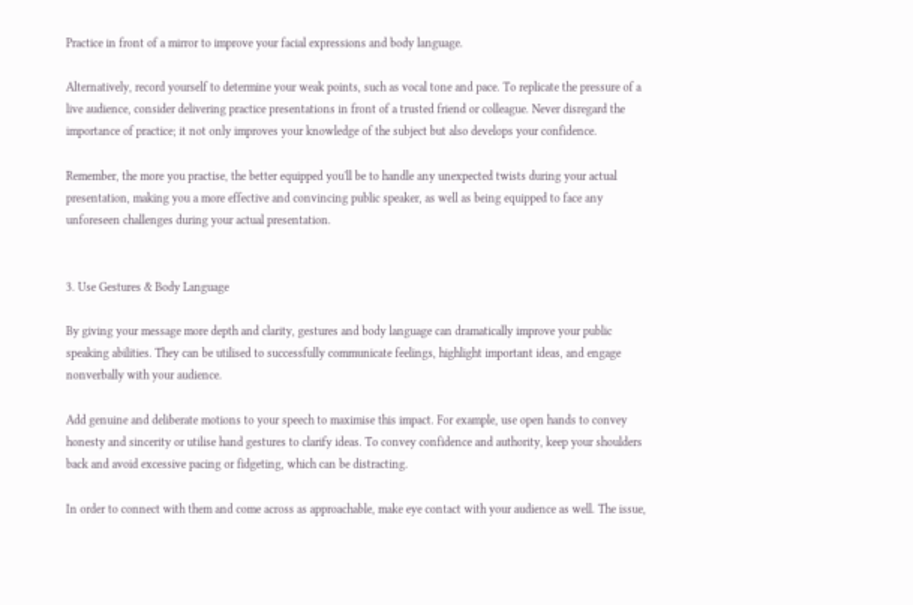Practice in front of a mirror to improve your facial expressions and body language.

Alternatively, record yourself to determine your weak points, such as vocal tone and pace. To replicate the pressure of a live audience, consider delivering practice presentations in front of a trusted friend or colleague. Never disregard the importance of practice; it not only improves your knowledge of the subject but also develops your confidence.

Remember, the more you practise, the better equipped you'll be to handle any unexpected twists during your actual presentation, making you a more effective and convincing public speaker, as well as being equipped to face any unforeseen challenges during your actual presentation.


3. Use Gestures & Body Language

By giving your message more depth and clarity, gestures and body language can dramatically improve your public speaking abilities. They can be utilised to successfully communicate feelings, highlight important ideas, and engage nonverbally with your audience.

Add genuine and deliberate motions to your speech to maximise this impact. For example, use open hands to convey honesty and sincerity or utilise hand gestures to clarify ideas. To convey confidence and authority, keep your shoulders back and avoid excessive pacing or fidgeting, which can be distracting.

In order to connect with them and come across as approachable, make eye contact with your audience as well. The issue,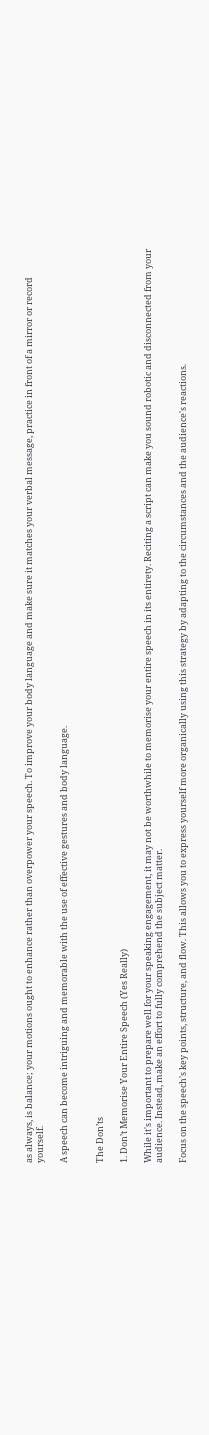as always, is balance; your motions ought to enhance rather than overpower your speech. To improve your body language and make sure it matches your verbal message, practice in front of a mirror or record yourself.

A speech can become intriguing and memorable with the use of effective gestures and body language.


The Don’ts

1. Don’t Memorise Your Entire Speech (Yes Really)

While it's important to prepare well for your speaking engagement, it may not be worthwhile to memorise your entire speech in its entirety. Reciting a script can make you sound robotic and disconnected from your audience. Instead, make an effort to fully comprehend the subject matter.

Focus on the speech's key points, structure, and flow. This allows you to express yourself more organically using this strategy by adapting to the circumstances and the audience's reactions.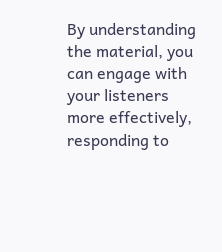By understanding the material, you can engage with your listeners more effectively, responding to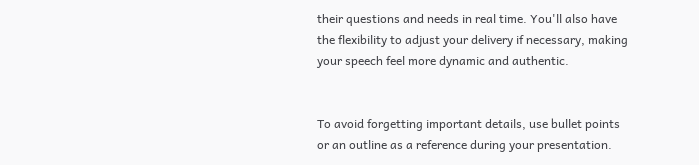their questions and needs in real time. You'll also have the flexibility to adjust your delivery if necessary, making your speech feel more dynamic and authentic.


To avoid forgetting important details, use bullet points or an outline as a reference during your presentation.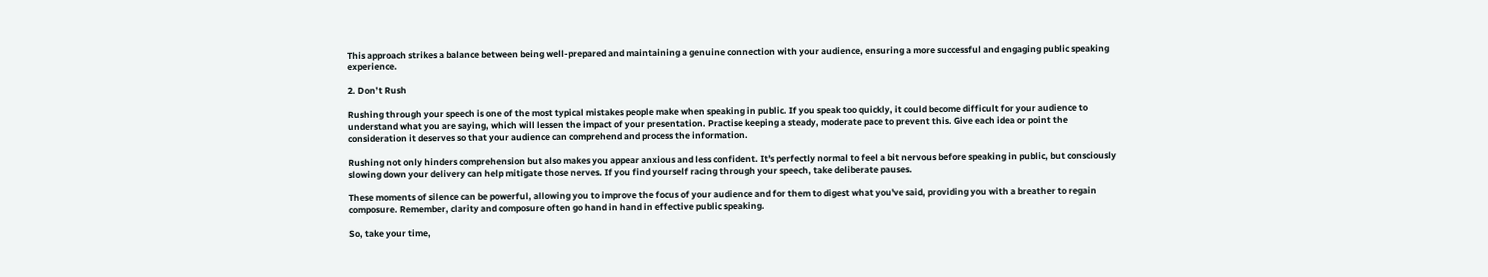This approach strikes a balance between being well-prepared and maintaining a genuine connection with your audience, ensuring a more successful and engaging public speaking experience.

2. Don’t Rush

Rushing through your speech is one of the most typical mistakes people make when speaking in public. If you speak too quickly, it could become difficult for your audience to understand what you are saying, which will lessen the impact of your presentation. Practise keeping a steady, moderate pace to prevent this. Give each idea or point the consideration it deserves so that your audience can comprehend and process the information.

Rushing not only hinders comprehension but also makes you appear anxious and less confident. It's perfectly normal to feel a bit nervous before speaking in public, but consciously slowing down your delivery can help mitigate those nerves. If you find yourself racing through your speech, take deliberate pauses.

These moments of silence can be powerful, allowing you to improve the focus of your audience and for them to digest what you've said, providing you with a breather to regain composure. Remember, clarity and composure often go hand in hand in effective public speaking.

So, take your time,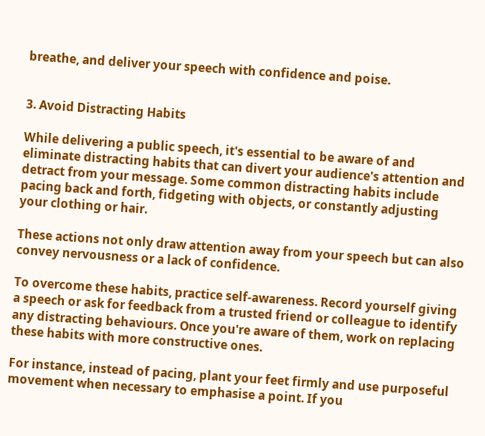breathe, and deliver your speech with confidence and poise.


3. Avoid Distracting Habits

While delivering a public speech, it's essential to be aware of and eliminate distracting habits that can divert your audience's attention and detract from your message. Some common distracting habits include pacing back and forth, fidgeting with objects, or constantly adjusting your clothing or hair.

These actions not only draw attention away from your speech but can also convey nervousness or a lack of confidence.

To overcome these habits, practice self-awareness. Record yourself giving a speech or ask for feedback from a trusted friend or colleague to identify any distracting behaviours. Once you're aware of them, work on replacing these habits with more constructive ones.

For instance, instead of pacing, plant your feet firmly and use purposeful movement when necessary to emphasise a point. If you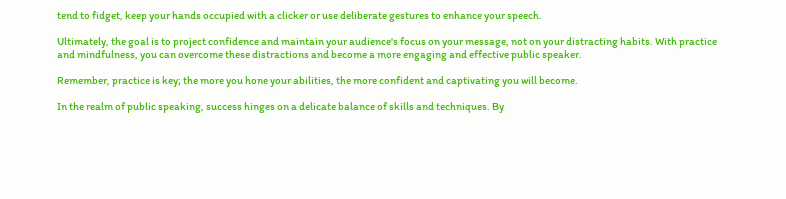tend to fidget, keep your hands occupied with a clicker or use deliberate gestures to enhance your speech.

Ultimately, the goal is to project confidence and maintain your audience's focus on your message, not on your distracting habits. With practice and mindfulness, you can overcome these distractions and become a more engaging and effective public speaker.

Remember, practice is key; the more you hone your abilities, the more confident and captivating you will become.

In the realm of public speaking, success hinges on a delicate balance of skills and techniques. By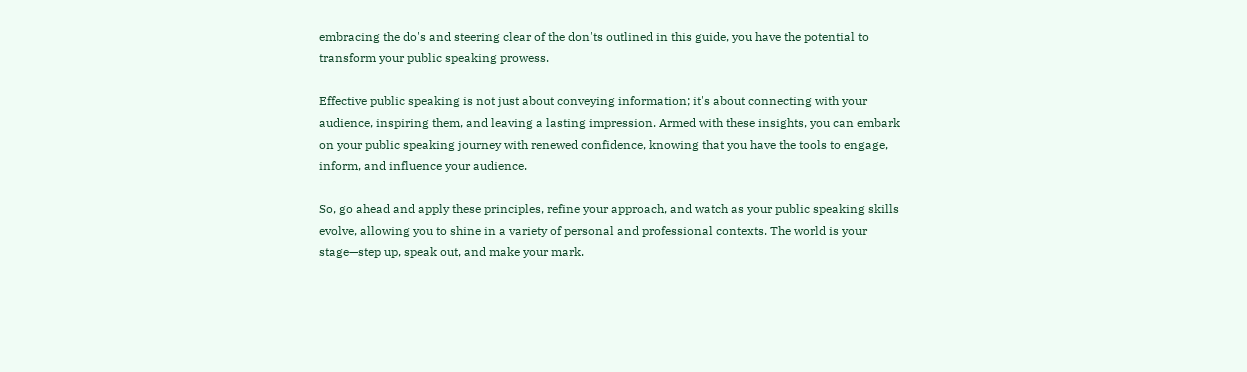embracing the do's and steering clear of the don'ts outlined in this guide, you have the potential to transform your public speaking prowess.

Effective public speaking is not just about conveying information; it's about connecting with your audience, inspiring them, and leaving a lasting impression. Armed with these insights, you can embark on your public speaking journey with renewed confidence, knowing that you have the tools to engage, inform, and influence your audience.

So, go ahead and apply these principles, refine your approach, and watch as your public speaking skills evolve, allowing you to shine in a variety of personal and professional contexts. The world is your stage—step up, speak out, and make your mark.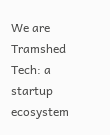We are Tramshed Tech: a startup ecosystem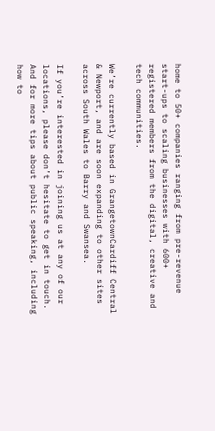home to 50+ companies ranging from pre-revenue start-ups to scaling businesses with 600+ registered members from the digital, creative and tech communities.

We’re currently based in GrangetownCardiff Central & Newport, and are soon expanding to other sites across South Wales to Barry and Swansea.

If you’re interested in joining us at any of our locations, please don’t hesitate to get in touch. And for more tips about public speaking, including how to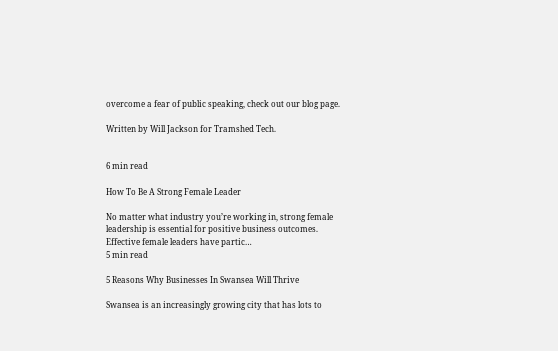overcome a fear of public speaking, check out our blog page.

Written by Will Jackson for Tramshed Tech.


6 min read

How To Be A Strong Female Leader

No matter what industry you’re working in, strong female leadership is essential for positive business outcomes. Effective female leaders have partic…
5 min read

5 Reasons Why Businesses In Swansea Will Thrive

Swansea is an increasingly growing city that has lots to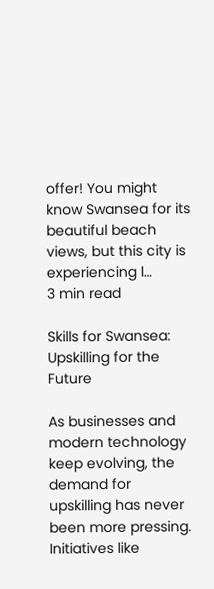offer! You might know Swansea for its beautiful beach views, but this city is experiencing l…
3 min read

Skills for Swansea: Upskilling for the Future

As businesses and modern technology keep evolving, the demand for upskilling has never been more pressing. Initiatives like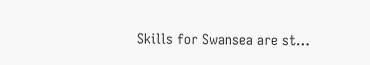Skills for Swansea are st…